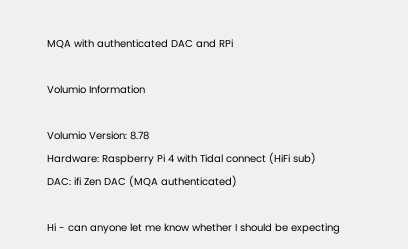MQA with authenticated DAC and RPi

Volumio Information

Volumio Version: 8.78
Hardware: Raspberry Pi 4 with Tidal connect (HiFi sub)
DAC: ifi Zen DAC (MQA authenticated)

Hi - can anyone let me know whether I should be expecting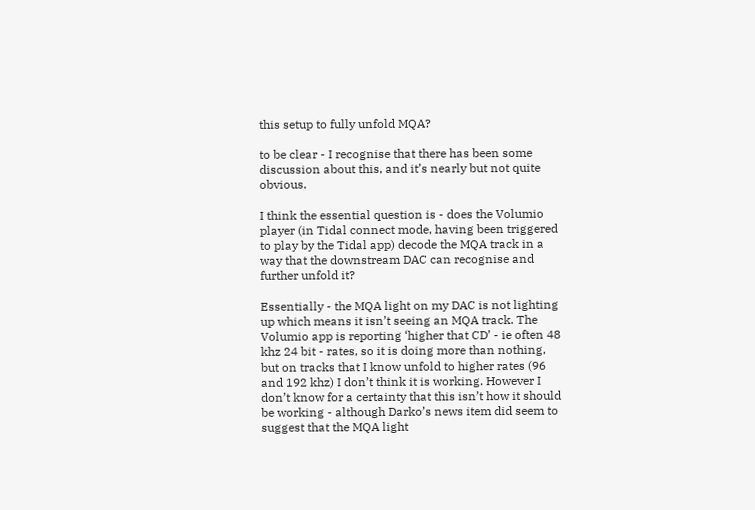this setup to fully unfold MQA?

to be clear - I recognise that there has been some discussion about this, and it’s nearly but not quite obvious.

I think the essential question is - does the Volumio player (in Tidal connect mode, having been triggered to play by the Tidal app) decode the MQA track in a way that the downstream DAC can recognise and further unfold it?

Essentially - the MQA light on my DAC is not lighting up which means it isn’t seeing an MQA track. The Volumio app is reporting ‘higher that CD’ - ie often 48 khz 24 bit - rates, so it is doing more than nothing, but on tracks that I know unfold to higher rates (96 and 192 khz) I don’t think it is working. However I don’t know for a certainty that this isn’t how it should be working - although Darko’s news item did seem to suggest that the MQA light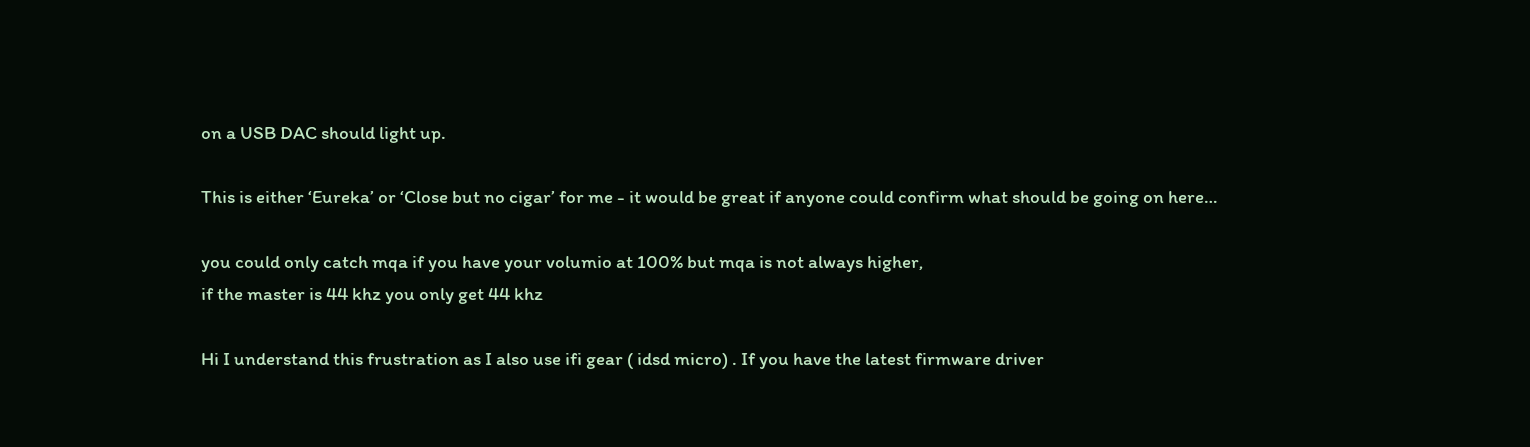on a USB DAC should light up.

This is either ‘Eureka’ or ‘Close but no cigar’ for me - it would be great if anyone could confirm what should be going on here…

you could only catch mqa if you have your volumio at 100% but mqa is not always higher,
if the master is 44 khz you only get 44 khz

Hi I understand this frustration as I also use ifi gear ( idsd micro) . If you have the latest firmware driver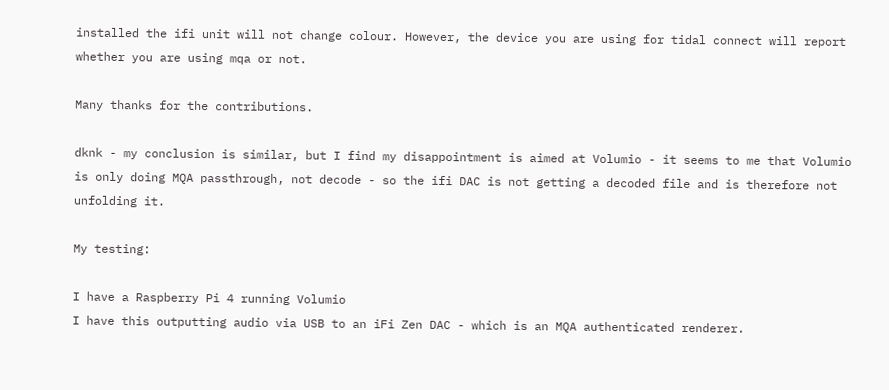installed the ifi unit will not change colour. However, the device you are using for tidal connect will report whether you are using mqa or not.

Many thanks for the contributions.

dknk - my conclusion is similar, but I find my disappointment is aimed at Volumio - it seems to me that Volumio is only doing MQA passthrough, not decode - so the ifi DAC is not getting a decoded file and is therefore not unfolding it.

My testing:

I have a Raspberry Pi 4 running Volumio
I have this outputting audio via USB to an iFi Zen DAC - which is an MQA authenticated renderer.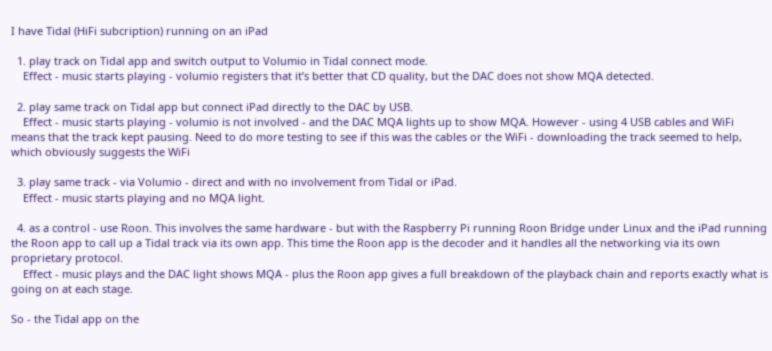I have Tidal (HiFi subcription) running on an iPad

  1. play track on Tidal app and switch output to Volumio in Tidal connect mode.
    Effect - music starts playing - volumio registers that it’s better that CD quality, but the DAC does not show MQA detected.

  2. play same track on Tidal app but connect iPad directly to the DAC by USB.
    Effect - music starts playing - volumio is not involved - and the DAC MQA lights up to show MQA. However - using 4 USB cables and WiFi means that the track kept pausing. Need to do more testing to see if this was the cables or the WiFi - downloading the track seemed to help, which obviously suggests the WiFi

  3. play same track - via Volumio - direct and with no involvement from Tidal or iPad.
    Effect - music starts playing and no MQA light.

  4. as a control - use Roon. This involves the same hardware - but with the Raspberry Pi running Roon Bridge under Linux and the iPad running the Roon app to call up a Tidal track via its own app. This time the Roon app is the decoder and it handles all the networking via its own proprietary protocol.
    Effect - music plays and the DAC light shows MQA - plus the Roon app gives a full breakdown of the playback chain and reports exactly what is going on at each stage.

So - the Tidal app on the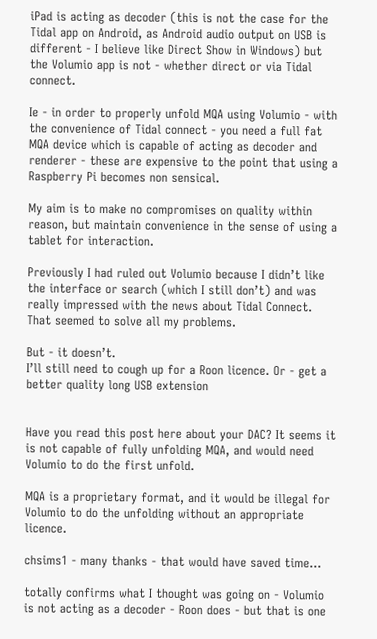iPad is acting as decoder (this is not the case for the Tidal app on Android, as Android audio output on USB is different - I believe like Direct Show in Windows) but the Volumio app is not - whether direct or via Tidal connect.

Ie - in order to properly unfold MQA using Volumio - with the convenience of Tidal connect - you need a full fat MQA device which is capable of acting as decoder and renderer - these are expensive to the point that using a Raspberry Pi becomes non sensical.

My aim is to make no compromises on quality within reason, but maintain convenience in the sense of using a tablet for interaction.

Previously I had ruled out Volumio because I didn’t like the interface or search (which I still don’t) and was really impressed with the news about Tidal Connect. That seemed to solve all my problems.

But - it doesn’t.
I’ll still need to cough up for a Roon licence. Or - get a better quality long USB extension


Have you read this post here about your DAC? It seems it is not capable of fully unfolding MQA, and would need Volumio to do the first unfold.

MQA is a proprietary format, and it would be illegal for Volumio to do the unfolding without an appropriate licence.

chsims1 - many thanks - that would have saved time…

totally confirms what I thought was going on - Volumio is not acting as a decoder - Roon does - but that is one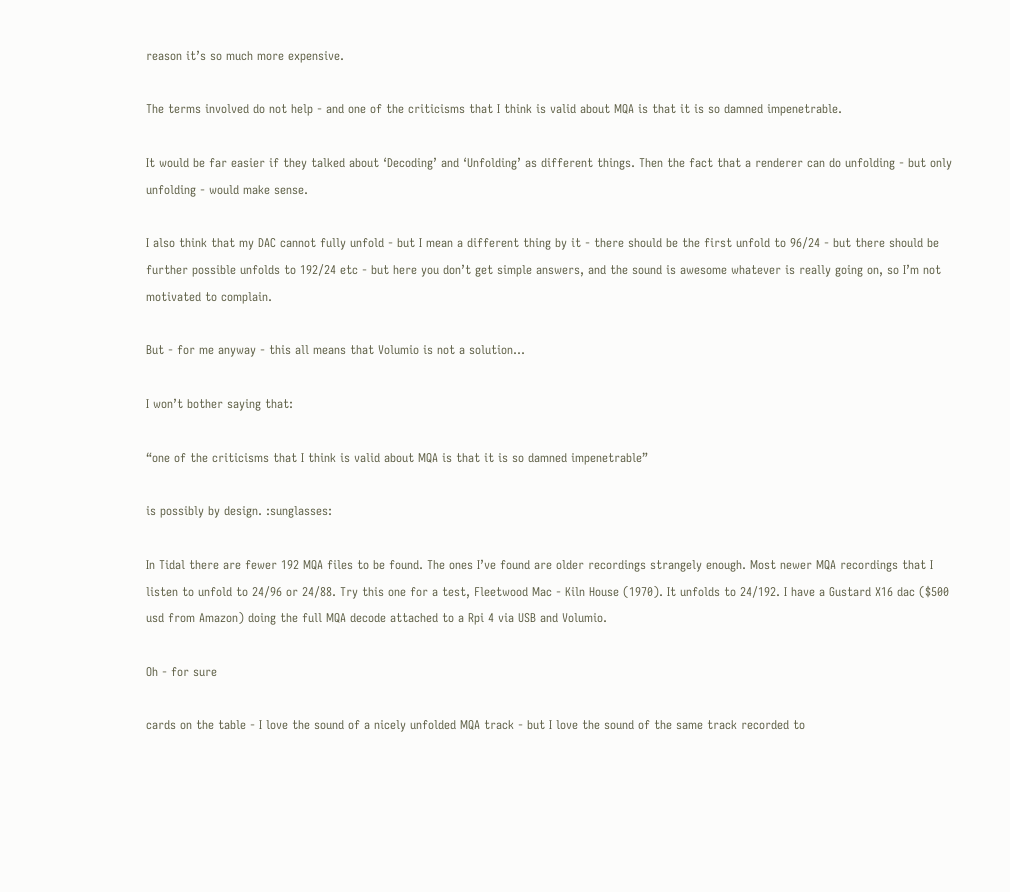reason it’s so much more expensive.

The terms involved do not help - and one of the criticisms that I think is valid about MQA is that it is so damned impenetrable.

It would be far easier if they talked about ‘Decoding’ and ‘Unfolding’ as different things. Then the fact that a renderer can do unfolding - but only unfolding - would make sense.

I also think that my DAC cannot fully unfold - but I mean a different thing by it - there should be the first unfold to 96/24 - but there should be further possible unfolds to 192/24 etc - but here you don’t get simple answers, and the sound is awesome whatever is really going on, so I’m not motivated to complain.

But - for me anyway - this all means that Volumio is not a solution…

I won’t bother saying that:

“one of the criticisms that I think is valid about MQA is that it is so damned impenetrable”

is possibly by design. :sunglasses:

In Tidal there are fewer 192 MQA files to be found. The ones I’ve found are older recordings strangely enough. Most newer MQA recordings that I listen to unfold to 24/96 or 24/88. Try this one for a test, Fleetwood Mac - Kiln House (1970). It unfolds to 24/192. I have a Gustard X16 dac ($500 usd from Amazon) doing the full MQA decode attached to a Rpi 4 via USB and Volumio.

Oh - for sure

cards on the table - I love the sound of a nicely unfolded MQA track - but I love the sound of the same track recorded to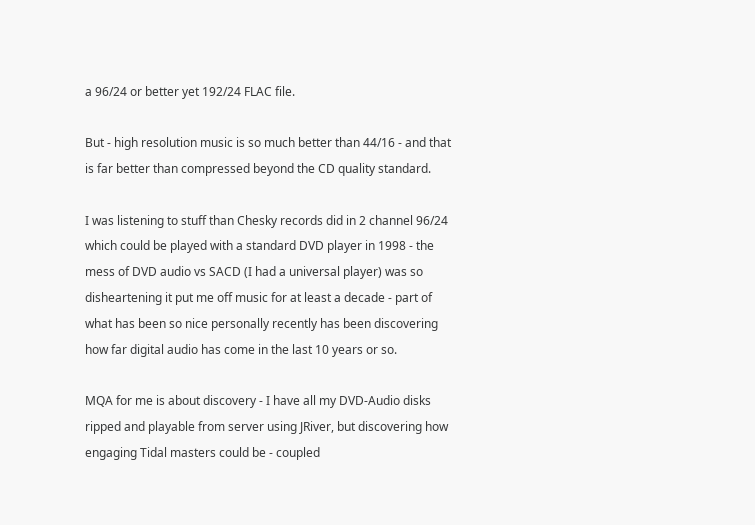a 96/24 or better yet 192/24 FLAC file.

But - high resolution music is so much better than 44/16 - and that is far better than compressed beyond the CD quality standard.

I was listening to stuff than Chesky records did in 2 channel 96/24 which could be played with a standard DVD player in 1998 - the mess of DVD audio vs SACD (I had a universal player) was so disheartening it put me off music for at least a decade - part of what has been so nice personally recently has been discovering how far digital audio has come in the last 10 years or so.

MQA for me is about discovery - I have all my DVD-Audio disks ripped and playable from server using JRiver, but discovering how engaging Tidal masters could be - coupled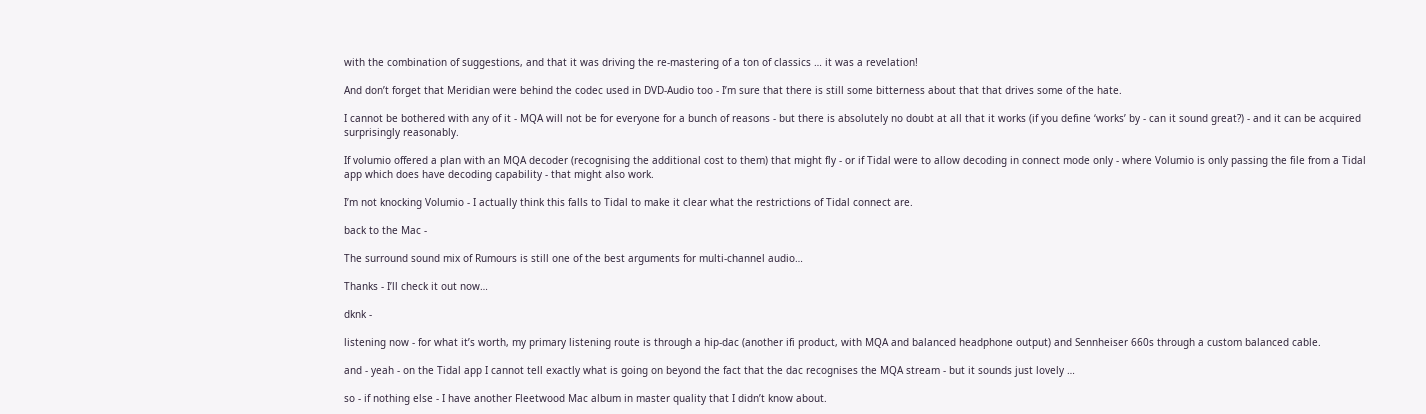with the combination of suggestions, and that it was driving the re-mastering of a ton of classics … it was a revelation!

And don’t forget that Meridian were behind the codec used in DVD-Audio too - I’m sure that there is still some bitterness about that that drives some of the hate.

I cannot be bothered with any of it - MQA will not be for everyone for a bunch of reasons - but there is absolutely no doubt at all that it works (if you define ‘works’ by - can it sound great?) - and it can be acquired surprisingly reasonably.

If volumio offered a plan with an MQA decoder (recognising the additional cost to them) that might fly - or if Tidal were to allow decoding in connect mode only - where Volumio is only passing the file from a Tidal app which does have decoding capability - that might also work.

I’m not knocking Volumio - I actually think this falls to Tidal to make it clear what the restrictions of Tidal connect are.

back to the Mac -

The surround sound mix of Rumours is still one of the best arguments for multi-channel audio…

Thanks - I’ll check it out now…

dknk -

listening now - for what it’s worth, my primary listening route is through a hip-dac (another ifi product, with MQA and balanced headphone output) and Sennheiser 660s through a custom balanced cable.

and - yeah - on the Tidal app I cannot tell exactly what is going on beyond the fact that the dac recognises the MQA stream - but it sounds just lovely …

so - if nothing else - I have another Fleetwood Mac album in master quality that I didn’t know about.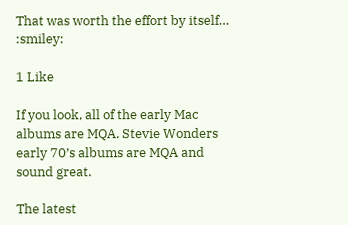That was worth the effort by itself… :smiley:

1 Like

If you look, all of the early Mac albums are MQA. Stevie Wonders early 70’s albums are MQA and sound great.

The latest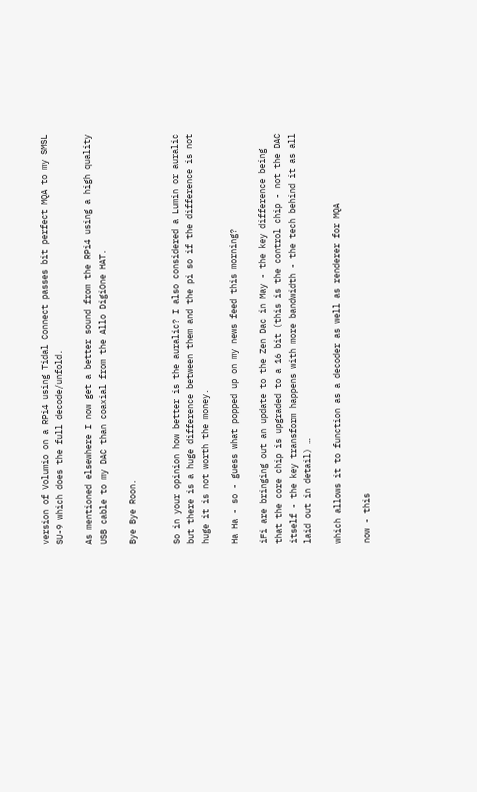version of Volumio on a RPi4 using Tidal Connect passes bit perfect MQA to my SMSL SU-9 which does the full decode/unfold.

As mentioned elsewhere I now get a better sound from the RPi4 using a high quality USB cable to my DAC than coaxial from the Allo DigiOne HAT.

Bye Bye Roon.


So in your opinion how better is the auralic? I also considered a Lumin or auralic but there is a huge difference between them and the pi so if the difference is not huge it is not worth the money.

Ha Ha - so - guess what popped up on my news feed this morning?

iFi are bringing out an update to the Zen Dac in May - the key difference being that the core chip is upgraded to a 16 bit (this is the control chip - not the DAC itself - the key transform happens with more bandwidth - the tech behind it as all laid out in detail) …

which allows it to function as a decoder as well as renderer for MQA

now - this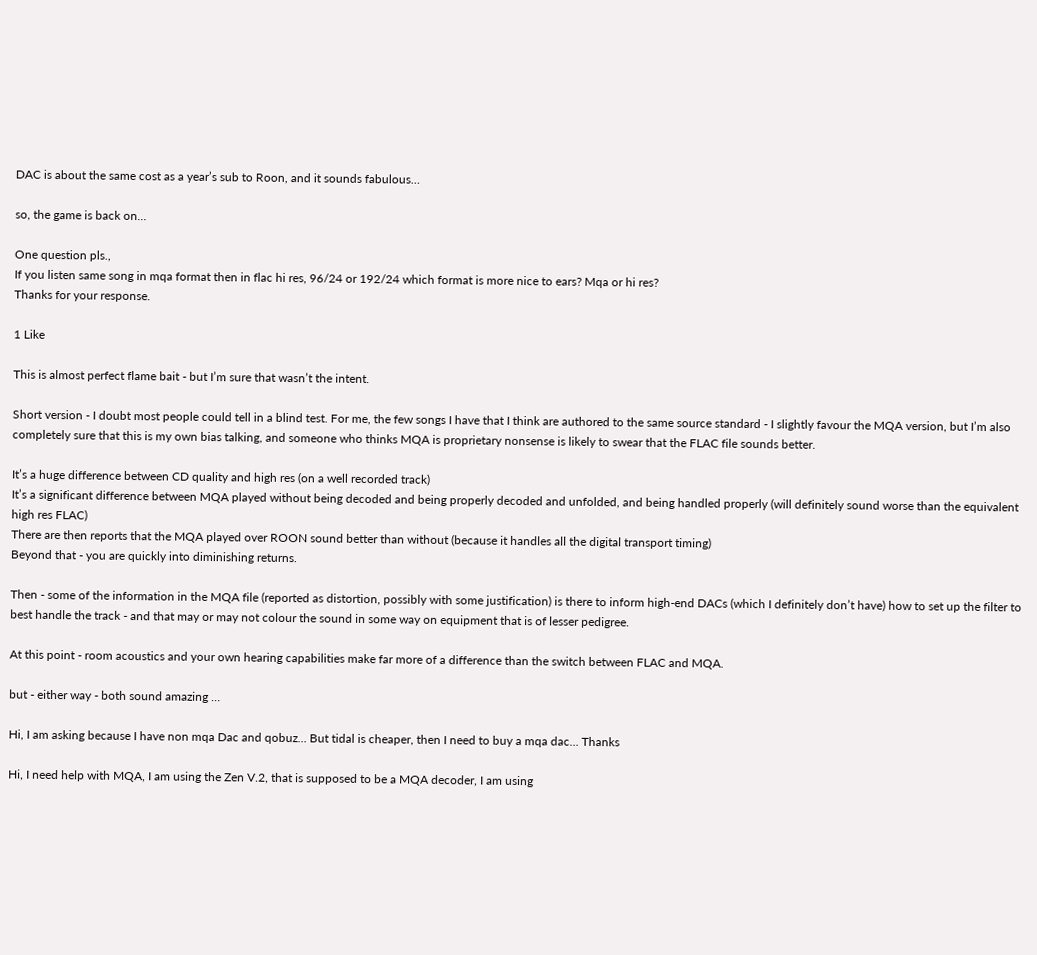DAC is about the same cost as a year’s sub to Roon, and it sounds fabulous…

so, the game is back on…

One question pls.,
If you listen same song in mqa format then in flac hi res, 96/24 or 192/24 which format is more nice to ears? Mqa or hi res?
Thanks for your response.

1 Like

This is almost perfect flame bait - but I’m sure that wasn’t the intent.

Short version - I doubt most people could tell in a blind test. For me, the few songs I have that I think are authored to the same source standard - I slightly favour the MQA version, but I’m also completely sure that this is my own bias talking, and someone who thinks MQA is proprietary nonsense is likely to swear that the FLAC file sounds better.

It’s a huge difference between CD quality and high res (on a well recorded track)
It’s a significant difference between MQA played without being decoded and being properly decoded and unfolded, and being handled properly (will definitely sound worse than the equivalent high res FLAC)
There are then reports that the MQA played over ROON sound better than without (because it handles all the digital transport timing)
Beyond that - you are quickly into diminishing returns.

Then - some of the information in the MQA file (reported as distortion, possibly with some justification) is there to inform high-end DACs (which I definitely don’t have) how to set up the filter to best handle the track - and that may or may not colour the sound in some way on equipment that is of lesser pedigree.

At this point - room acoustics and your own hearing capabilities make far more of a difference than the switch between FLAC and MQA.

but - either way - both sound amazing …

Hi, I am asking because I have non mqa Dac and qobuz… But tidal is cheaper, then I need to buy a mqa dac… Thanks

Hi, I need help with MQA, I am using the Zen V.2, that is supposed to be a MQA decoder, I am using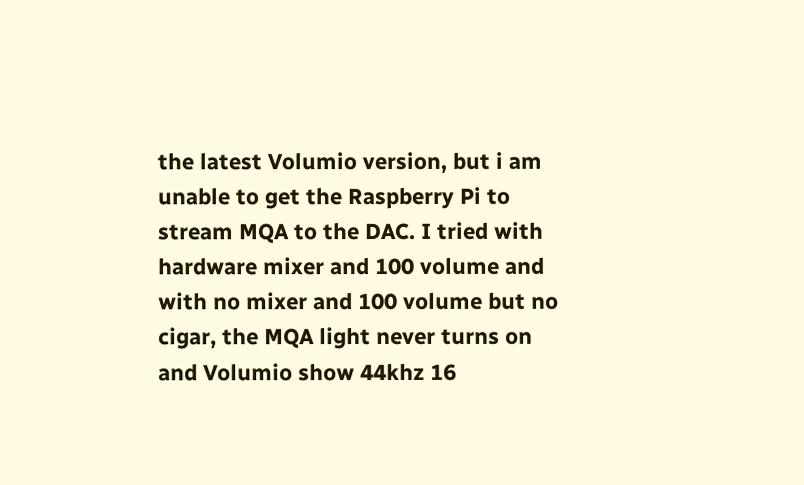the latest Volumio version, but i am unable to get the Raspberry Pi to stream MQA to the DAC. I tried with hardware mixer and 100 volume and with no mixer and 100 volume but no cigar, the MQA light never turns on and Volumio show 44khz 16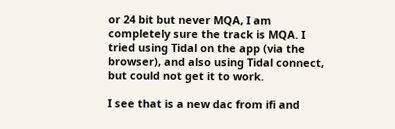or 24 bit but never MQA, I am completely sure the track is MQA. I tried using Tidal on the app (via the browser), and also using Tidal connect, but could not get it to work.

I see that is a new dac from ifi and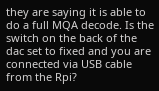they are saying it is able to do a full MQA decode. Is the switch on the back of the dac set to fixed and you are connected via USB cable from the Rpi?